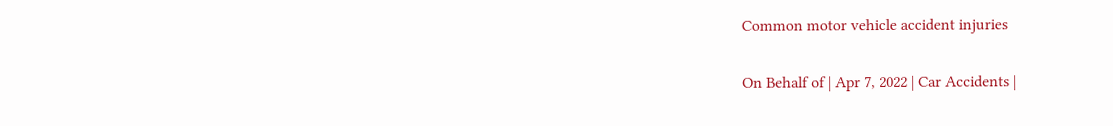Common motor vehicle accident injuries

On Behalf of | Apr 7, 2022 | Car Accidents |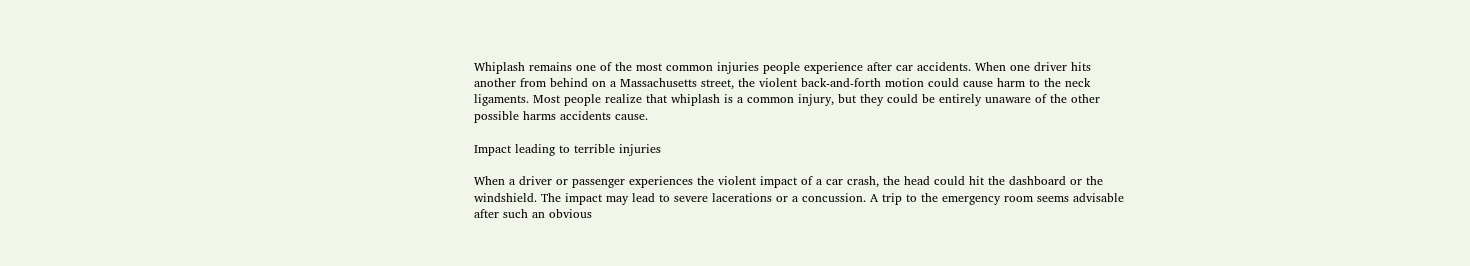Whiplash remains one of the most common injuries people experience after car accidents. When one driver hits another from behind on a Massachusetts street, the violent back-and-forth motion could cause harm to the neck ligaments. Most people realize that whiplash is a common injury, but they could be entirely unaware of the other possible harms accidents cause.

Impact leading to terrible injuries

When a driver or passenger experiences the violent impact of a car crash, the head could hit the dashboard or the windshield. The impact may lead to severe lacerations or a concussion. A trip to the emergency room seems advisable after such an obvious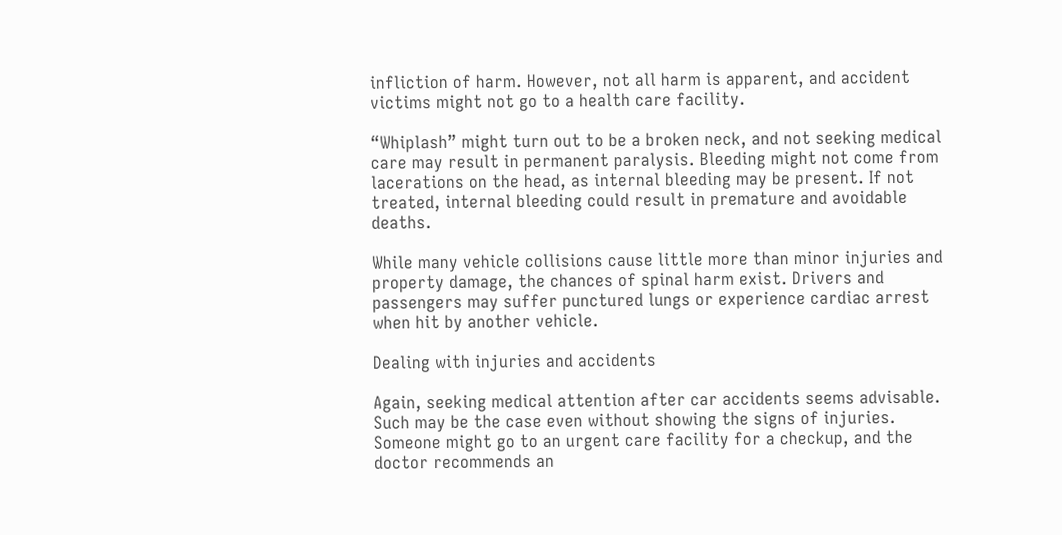infliction of harm. However, not all harm is apparent, and accident victims might not go to a health care facility.

“Whiplash” might turn out to be a broken neck, and not seeking medical care may result in permanent paralysis. Bleeding might not come from lacerations on the head, as internal bleeding may be present. If not treated, internal bleeding could result in premature and avoidable deaths.

While many vehicle collisions cause little more than minor injuries and property damage, the chances of spinal harm exist. Drivers and passengers may suffer punctured lungs or experience cardiac arrest when hit by another vehicle.

Dealing with injuries and accidents

Again, seeking medical attention after car accidents seems advisable. Such may be the case even without showing the signs of injuries. Someone might go to an urgent care facility for a checkup, and the doctor recommends an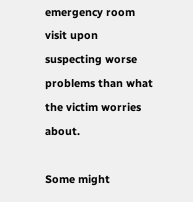emergency room visit upon suspecting worse problems than what the victim worries about.

Some might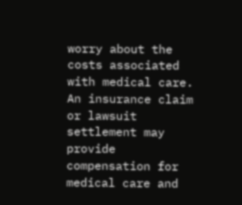worry about the costs associated with medical care. An insurance claim or lawsuit settlement may provide compensation for medical care and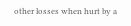other losses when hurt by a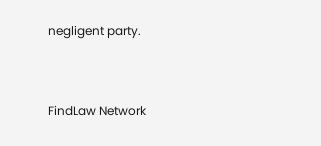negligent party.


FindLaw Network